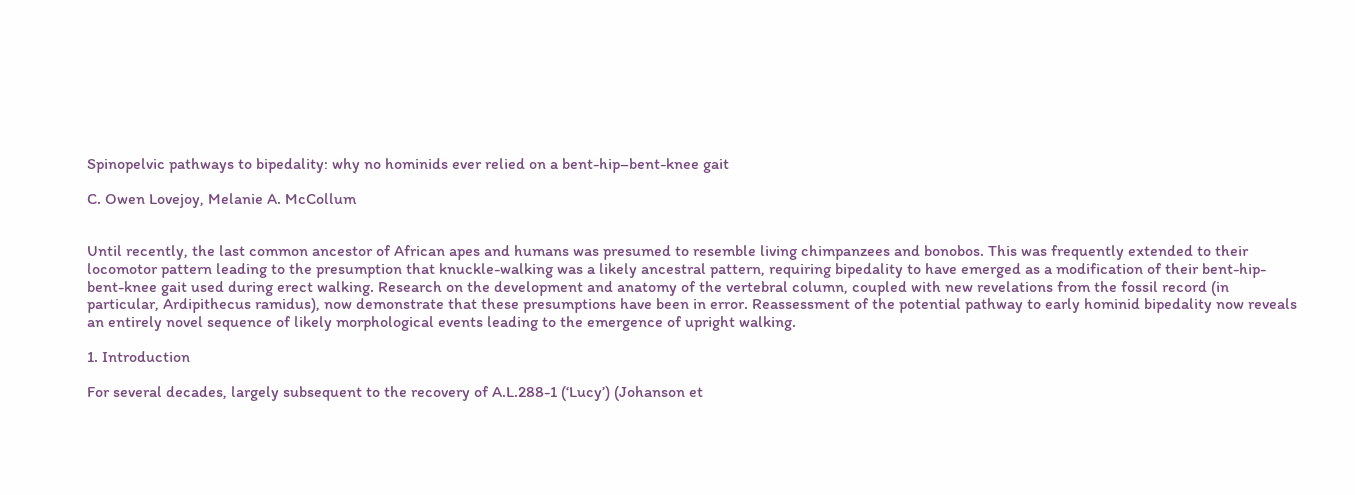Spinopelvic pathways to bipedality: why no hominids ever relied on a bent-hip–bent-knee gait

C. Owen Lovejoy, Melanie A. McCollum


Until recently, the last common ancestor of African apes and humans was presumed to resemble living chimpanzees and bonobos. This was frequently extended to their locomotor pattern leading to the presumption that knuckle-walking was a likely ancestral pattern, requiring bipedality to have emerged as a modification of their bent-hip-bent-knee gait used during erect walking. Research on the development and anatomy of the vertebral column, coupled with new revelations from the fossil record (in particular, Ardipithecus ramidus), now demonstrate that these presumptions have been in error. Reassessment of the potential pathway to early hominid bipedality now reveals an entirely novel sequence of likely morphological events leading to the emergence of upright walking.

1. Introduction

For several decades, largely subsequent to the recovery of A.L.288-1 (‘Lucy’) (Johanson et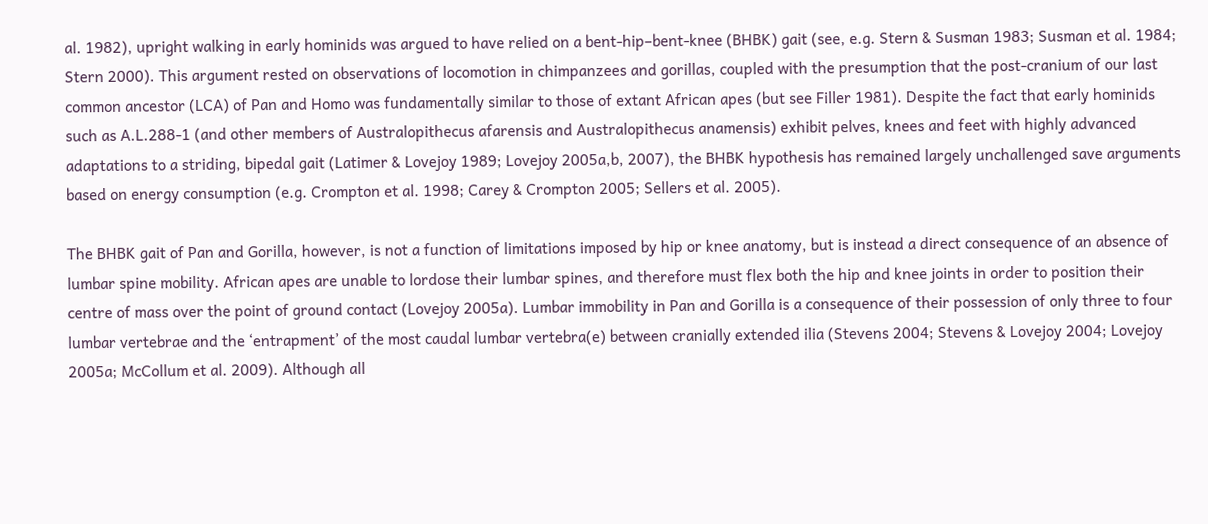al. 1982), upright walking in early hominids was argued to have relied on a bent-hip–bent-knee (BHBK) gait (see, e.g. Stern & Susman 1983; Susman et al. 1984; Stern 2000). This argument rested on observations of locomotion in chimpanzees and gorillas, coupled with the presumption that the post-cranium of our last common ancestor (LCA) of Pan and Homo was fundamentally similar to those of extant African apes (but see Filler 1981). Despite the fact that early hominids such as A.L.288-1 (and other members of Australopithecus afarensis and Australopithecus anamensis) exhibit pelves, knees and feet with highly advanced adaptations to a striding, bipedal gait (Latimer & Lovejoy 1989; Lovejoy 2005a,b, 2007), the BHBK hypothesis has remained largely unchallenged save arguments based on energy consumption (e.g. Crompton et al. 1998; Carey & Crompton 2005; Sellers et al. 2005).

The BHBK gait of Pan and Gorilla, however, is not a function of limitations imposed by hip or knee anatomy, but is instead a direct consequence of an absence of lumbar spine mobility. African apes are unable to lordose their lumbar spines, and therefore must flex both the hip and knee joints in order to position their centre of mass over the point of ground contact (Lovejoy 2005a). Lumbar immobility in Pan and Gorilla is a consequence of their possession of only three to four lumbar vertebrae and the ‘entrapment’ of the most caudal lumbar vertebra(e) between cranially extended ilia (Stevens 2004; Stevens & Lovejoy 2004; Lovejoy 2005a; McCollum et al. 2009). Although all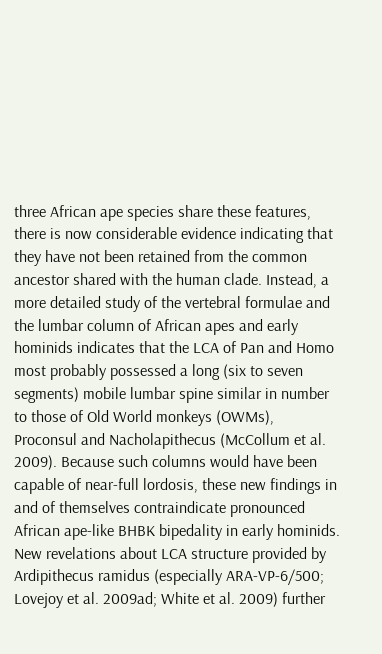three African ape species share these features, there is now considerable evidence indicating that they have not been retained from the common ancestor shared with the human clade. Instead, a more detailed study of the vertebral formulae and the lumbar column of African apes and early hominids indicates that the LCA of Pan and Homo most probably possessed a long (six to seven segments) mobile lumbar spine similar in number to those of Old World monkeys (OWMs), Proconsul and Nacholapithecus (McCollum et al. 2009). Because such columns would have been capable of near-full lordosis, these new findings in and of themselves contraindicate pronounced African ape-like BHBK bipedality in early hominids. New revelations about LCA structure provided by Ardipithecus ramidus (especially ARA-VP-6/500; Lovejoy et al. 2009ad; White et al. 2009) further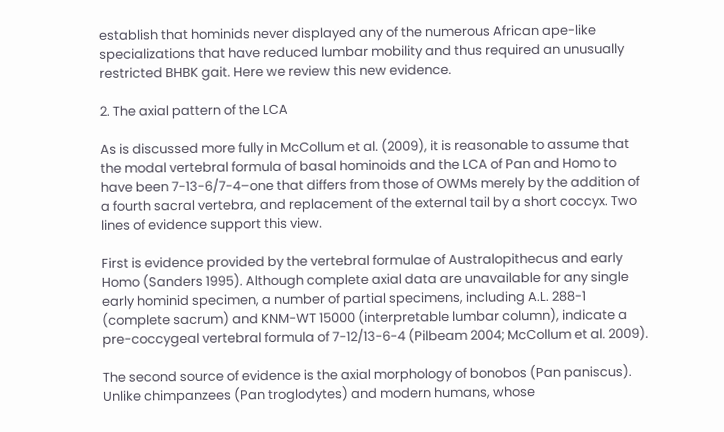establish that hominids never displayed any of the numerous African ape-like specializations that have reduced lumbar mobility and thus required an unusually restricted BHBK gait. Here we review this new evidence.

2. The axial pattern of the LCA

As is discussed more fully in McCollum et al. (2009), it is reasonable to assume that the modal vertebral formula of basal hominoids and the LCA of Pan and Homo to have been 7-13-6/7-4–one that differs from those of OWMs merely by the addition of a fourth sacral vertebra, and replacement of the external tail by a short coccyx. Two lines of evidence support this view.

First is evidence provided by the vertebral formulae of Australopithecus and early Homo (Sanders 1995). Although complete axial data are unavailable for any single early hominid specimen, a number of partial specimens, including A.L. 288-1 (complete sacrum) and KNM-WT 15000 (interpretable lumbar column), indicate a pre-coccygeal vertebral formula of 7-12/13-6-4 (Pilbeam 2004; McCollum et al. 2009).

The second source of evidence is the axial morphology of bonobos (Pan paniscus). Unlike chimpanzees (Pan troglodytes) and modern humans, whose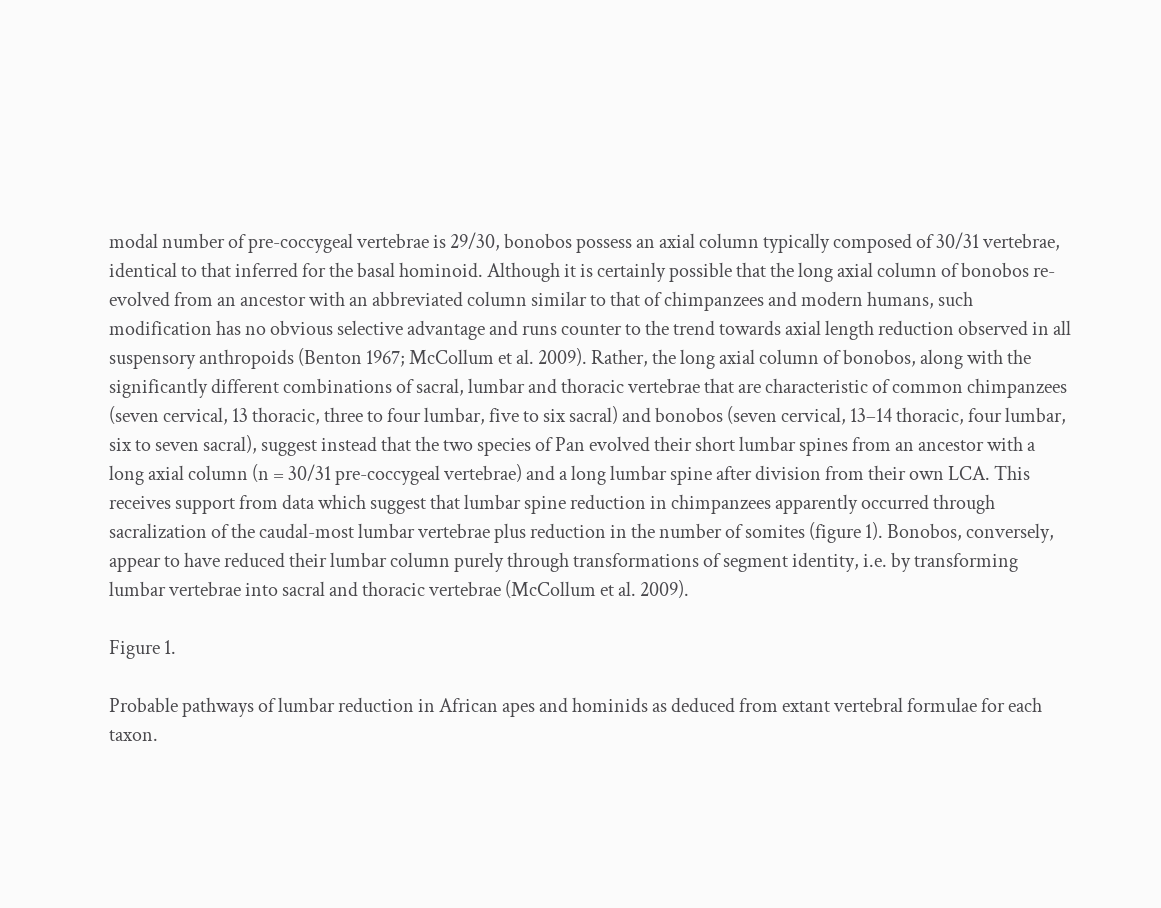modal number of pre-coccygeal vertebrae is 29/30, bonobos possess an axial column typically composed of 30/31 vertebrae, identical to that inferred for the basal hominoid. Although it is certainly possible that the long axial column of bonobos re-evolved from an ancestor with an abbreviated column similar to that of chimpanzees and modern humans, such modification has no obvious selective advantage and runs counter to the trend towards axial length reduction observed in all suspensory anthropoids (Benton 1967; McCollum et al. 2009). Rather, the long axial column of bonobos, along with the significantly different combinations of sacral, lumbar and thoracic vertebrae that are characteristic of common chimpanzees (seven cervical, 13 thoracic, three to four lumbar, five to six sacral) and bonobos (seven cervical, 13–14 thoracic, four lumbar, six to seven sacral), suggest instead that the two species of Pan evolved their short lumbar spines from an ancestor with a long axial column (n = 30/31 pre-coccygeal vertebrae) and a long lumbar spine after division from their own LCA. This receives support from data which suggest that lumbar spine reduction in chimpanzees apparently occurred through sacralization of the caudal-most lumbar vertebrae plus reduction in the number of somites (figure 1). Bonobos, conversely, appear to have reduced their lumbar column purely through transformations of segment identity, i.e. by transforming lumbar vertebrae into sacral and thoracic vertebrae (McCollum et al. 2009).

Figure 1.

Probable pathways of lumbar reduction in African apes and hominids as deduced from extant vertebral formulae for each taxon.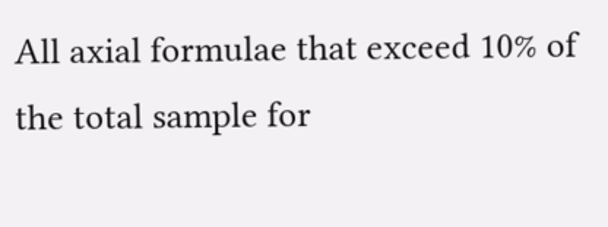All axial formulae that exceed 10% of the total sample for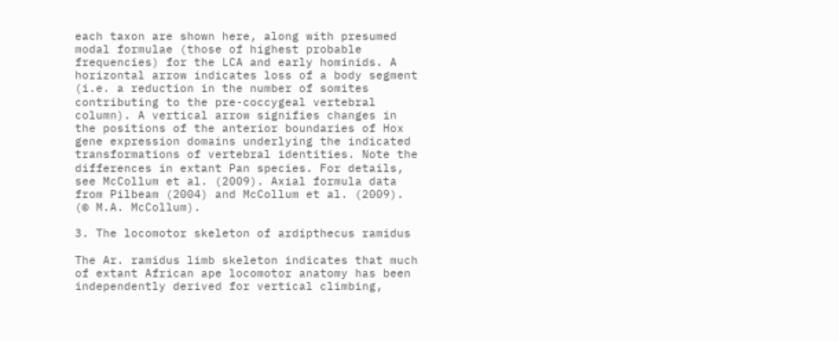each taxon are shown here, along with presumed modal formulae (those of highest probable frequencies) for the LCA and early hominids. A horizontal arrow indicates loss of a body segment (i.e. a reduction in the number of somites contributing to the pre-coccygeal vertebral column). A vertical arrow signifies changes in the positions of the anterior boundaries of Hox gene expression domains underlying the indicated transformations of vertebral identities. Note the differences in extant Pan species. For details, see McCollum et al. (2009). Axial formula data from Pilbeam (2004) and McCollum et al. (2009). (© M.A. McCollum).

3. The locomotor skeleton of ardipthecus ramidus

The Ar. ramidus limb skeleton indicates that much of extant African ape locomotor anatomy has been independently derived for vertical climbing,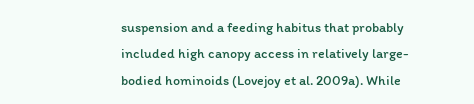suspension and a feeding habitus that probably included high canopy access in relatively large-bodied hominoids (Lovejoy et al. 2009a). While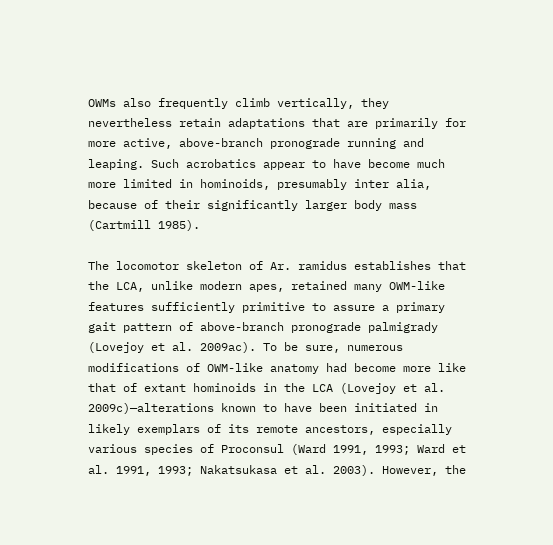OWMs also frequently climb vertically, they nevertheless retain adaptations that are primarily for more active, above-branch pronograde running and leaping. Such acrobatics appear to have become much more limited in hominoids, presumably inter alia, because of their significantly larger body mass (Cartmill 1985).

The locomotor skeleton of Ar. ramidus establishes that the LCA, unlike modern apes, retained many OWM-like features sufficiently primitive to assure a primary gait pattern of above-branch pronograde palmigrady (Lovejoy et al. 2009ac). To be sure, numerous modifications of OWM-like anatomy had become more like that of extant hominoids in the LCA (Lovejoy et al. 2009c)—alterations known to have been initiated in likely exemplars of its remote ancestors, especially various species of Proconsul (Ward 1991, 1993; Ward et al. 1991, 1993; Nakatsukasa et al. 2003). However, the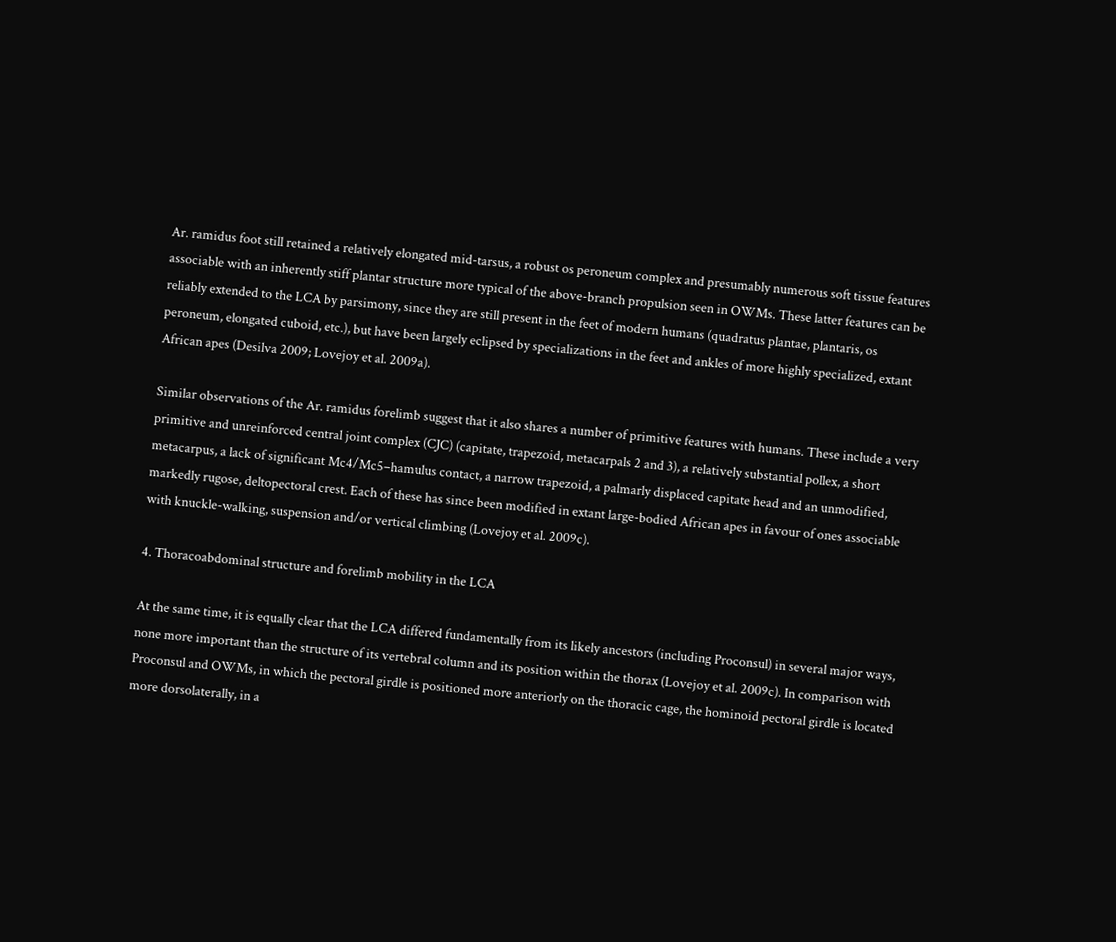Ar. ramidus foot still retained a relatively elongated mid-tarsus, a robust os peroneum complex and presumably numerous soft tissue features associable with an inherently stiff plantar structure more typical of the above-branch propulsion seen in OWMs. These latter features can be reliably extended to the LCA by parsimony, since they are still present in the feet of modern humans (quadratus plantae, plantaris, os peroneum, elongated cuboid, etc.), but have been largely eclipsed by specializations in the feet and ankles of more highly specialized, extant African apes (Desilva 2009; Lovejoy et al. 2009a).

Similar observations of the Ar. ramidus forelimb suggest that it also shares a number of primitive features with humans. These include a very primitive and unreinforced central joint complex (CJC) (capitate, trapezoid, metacarpals 2 and 3), a relatively substantial pollex, a short metacarpus, a lack of significant Mc4/Mc5–hamulus contact, a narrow trapezoid, a palmarly displaced capitate head and an unmodified, markedly rugose, deltopectoral crest. Each of these has since been modified in extant large-bodied African apes in favour of ones associable with knuckle-walking, suspension and/or vertical climbing (Lovejoy et al. 2009c).

4. Thoracoabdominal structure and forelimb mobility in the LCA

At the same time, it is equally clear that the LCA differed fundamentally from its likely ancestors (including Proconsul) in several major ways, none more important than the structure of its vertebral column and its position within the thorax (Lovejoy et al. 2009c). In comparison with Proconsul and OWMs, in which the pectoral girdle is positioned more anteriorly on the thoracic cage, the hominoid pectoral girdle is located more dorsolaterally, in a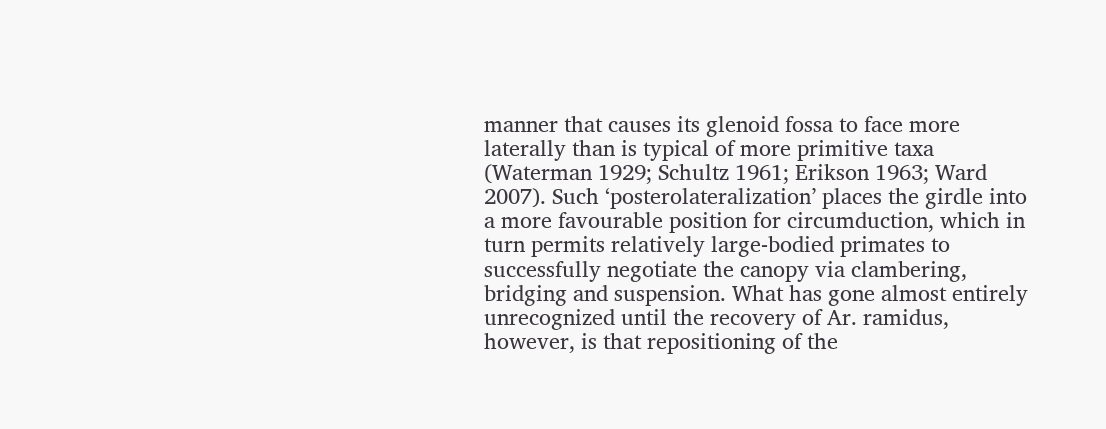manner that causes its glenoid fossa to face more laterally than is typical of more primitive taxa (Waterman 1929; Schultz 1961; Erikson 1963; Ward 2007). Such ‘posterolateralization’ places the girdle into a more favourable position for circumduction, which in turn permits relatively large-bodied primates to successfully negotiate the canopy via clambering, bridging and suspension. What has gone almost entirely unrecognized until the recovery of Ar. ramidus, however, is that repositioning of the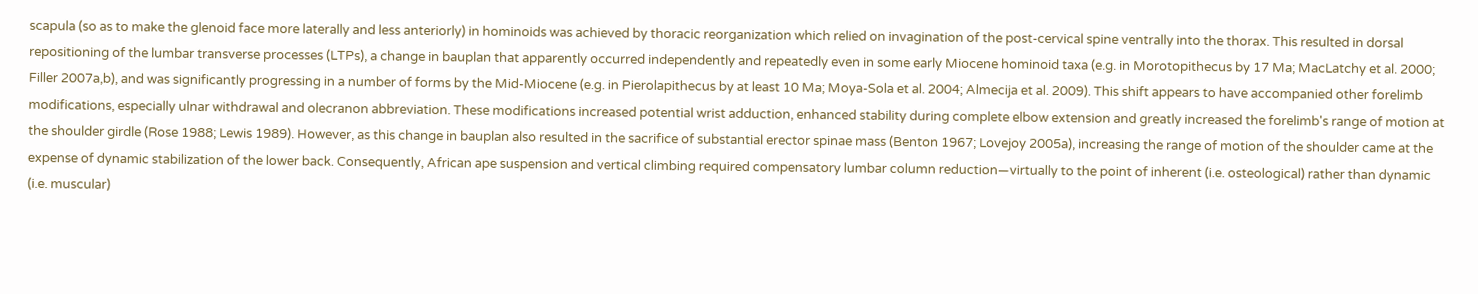scapula (so as to make the glenoid face more laterally and less anteriorly) in hominoids was achieved by thoracic reorganization which relied on invagination of the post-cervical spine ventrally into the thorax. This resulted in dorsal repositioning of the lumbar transverse processes (LTPs), a change in bauplan that apparently occurred independently and repeatedly even in some early Miocene hominoid taxa (e.g. in Morotopithecus by 17 Ma; MacLatchy et al. 2000; Filler 2007a,b), and was significantly progressing in a number of forms by the Mid-Miocene (e.g. in Pierolapithecus by at least 10 Ma; Moya-Sola et al. 2004; Almecija et al. 2009). This shift appears to have accompanied other forelimb modifications, especially ulnar withdrawal and olecranon abbreviation. These modifications increased potential wrist adduction, enhanced stability during complete elbow extension and greatly increased the forelimb's range of motion at the shoulder girdle (Rose 1988; Lewis 1989). However, as this change in bauplan also resulted in the sacrifice of substantial erector spinae mass (Benton 1967; Lovejoy 2005a), increasing the range of motion of the shoulder came at the expense of dynamic stabilization of the lower back. Consequently, African ape suspension and vertical climbing required compensatory lumbar column reduction—virtually to the point of inherent (i.e. osteological) rather than dynamic (i.e. muscular)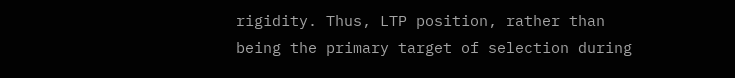rigidity. Thus, LTP position, rather than being the primary target of selection during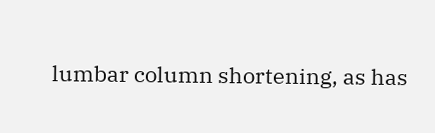lumbar column shortening, as has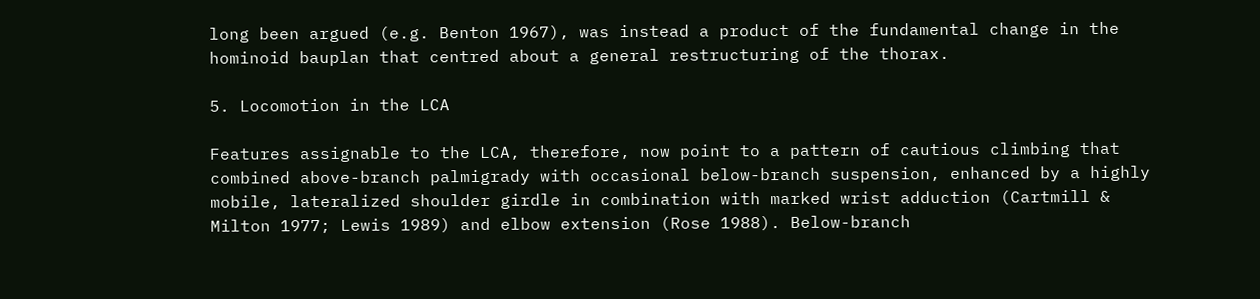long been argued (e.g. Benton 1967), was instead a product of the fundamental change in the hominoid bauplan that centred about a general restructuring of the thorax.

5. Locomotion in the LCA

Features assignable to the LCA, therefore, now point to a pattern of cautious climbing that combined above-branch palmigrady with occasional below-branch suspension, enhanced by a highly mobile, lateralized shoulder girdle in combination with marked wrist adduction (Cartmill & Milton 1977; Lewis 1989) and elbow extension (Rose 1988). Below-branch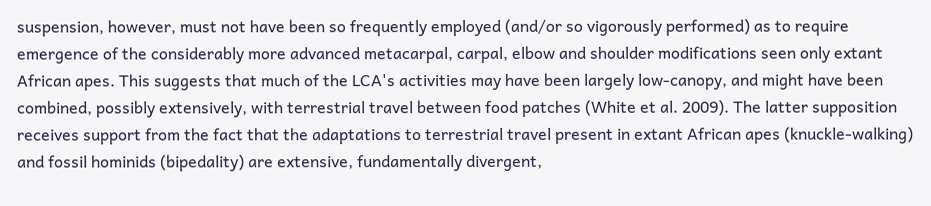suspension, however, must not have been so frequently employed (and/or so vigorously performed) as to require emergence of the considerably more advanced metacarpal, carpal, elbow and shoulder modifications seen only extant African apes. This suggests that much of the LCA's activities may have been largely low-canopy, and might have been combined, possibly extensively, with terrestrial travel between food patches (White et al. 2009). The latter supposition receives support from the fact that the adaptations to terrestrial travel present in extant African apes (knuckle-walking) and fossil hominids (bipedality) are extensive, fundamentally divergent,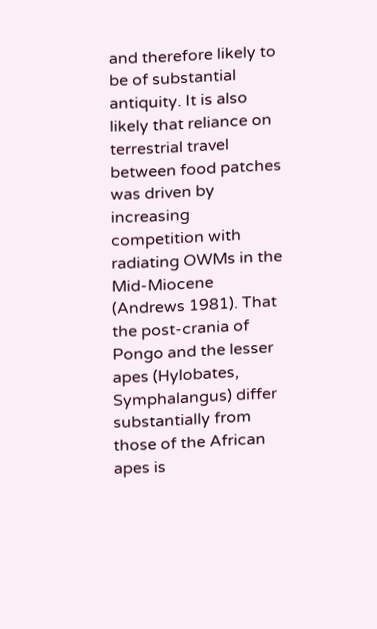and therefore likely to be of substantial antiquity. It is also likely that reliance on terrestrial travel between food patches was driven by increasing competition with radiating OWMs in the Mid-Miocene (Andrews 1981). That the post-crania of Pongo and the lesser apes (Hylobates, Symphalangus) differ substantially from those of the African apes is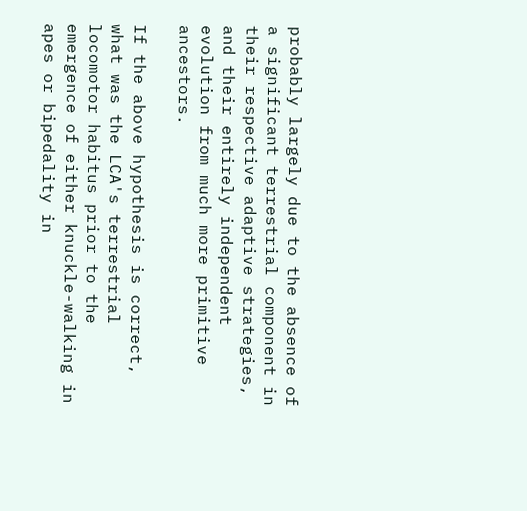probably largely due to the absence of a significant terrestrial component in their respective adaptive strategies, and their entirely independent evolution from much more primitive ancestors.

If the above hypothesis is correct, what was the LCA's terrestrial locomotor habitus prior to the emergence of either knuckle-walking in apes or bipedality in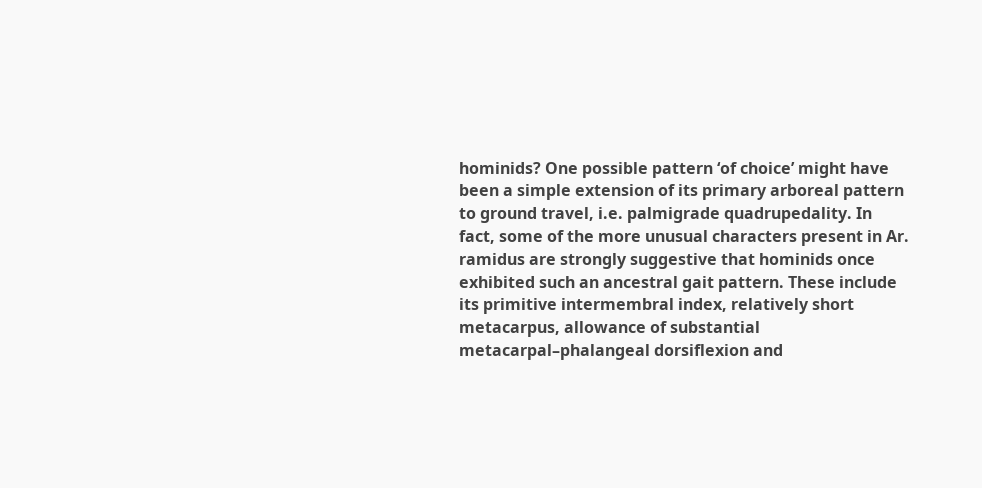hominids? One possible pattern ‘of choice’ might have been a simple extension of its primary arboreal pattern to ground travel, i.e. palmigrade quadrupedality. In fact, some of the more unusual characters present in Ar. ramidus are strongly suggestive that hominids once exhibited such an ancestral gait pattern. These include its primitive intermembral index, relatively short metacarpus, allowance of substantial metacarpal–phalangeal dorsiflexion and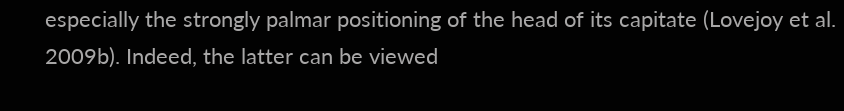especially the strongly palmar positioning of the head of its capitate (Lovejoy et al. 2009b). Indeed, the latter can be viewed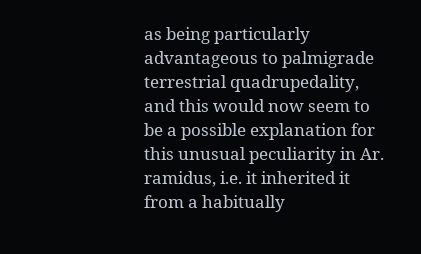as being particularly advantageous to palmigrade terrestrial quadrupedality, and this would now seem to be a possible explanation for this unusual peculiarity in Ar. ramidus, i.e. it inherited it from a habitually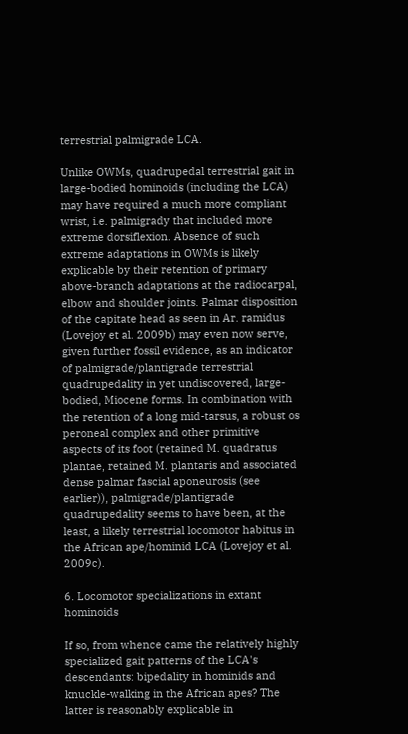terrestrial palmigrade LCA.

Unlike OWMs, quadrupedal terrestrial gait in large-bodied hominoids (including the LCA) may have required a much more compliant wrist, i.e. palmigrady that included more extreme dorsiflexion. Absence of such extreme adaptations in OWMs is likely explicable by their retention of primary above-branch adaptations at the radiocarpal, elbow and shoulder joints. Palmar disposition of the capitate head as seen in Ar. ramidus (Lovejoy et al. 2009b) may even now serve, given further fossil evidence, as an indicator of palmigrade/plantigrade terrestrial quadrupedality in yet undiscovered, large-bodied, Miocene forms. In combination with the retention of a long mid-tarsus, a robust os peroneal complex and other primitive aspects of its foot (retained M. quadratus plantae, retained M. plantaris and associated dense palmar fascial aponeurosis (see earlier)), palmigrade/plantigrade quadrupedality seems to have been, at the least, a likely terrestrial locomotor habitus in the African ape/hominid LCA (Lovejoy et al. 2009c).

6. Locomotor specializations in extant hominoids

If so, from whence came the relatively highly specialized gait patterns of the LCA's descendants: bipedality in hominids and knuckle-walking in the African apes? The latter is reasonably explicable in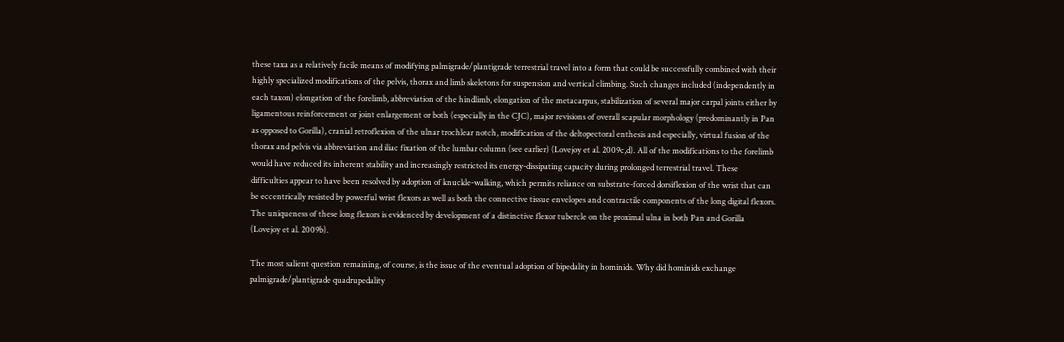these taxa as a relatively facile means of modifying palmigrade/plantigrade terrestrial travel into a form that could be successfully combined with their highly specialized modifications of the pelvis, thorax and limb skeletons for suspension and vertical climbing. Such changes included (independently in each taxon) elongation of the forelimb, abbreviation of the hindlimb, elongation of the metacarpus, stabilization of several major carpal joints either by ligamentous reinforcement or joint enlargement or both (especially in the CJC), major revisions of overall scapular morphology (predominantly in Pan as opposed to Gorilla), cranial retroflexion of the ulnar trochlear notch, modification of the deltopectoral enthesis and especially, virtual fusion of the thorax and pelvis via abbreviation and iliac fixation of the lumbar column (see earlier) (Lovejoy et al. 2009c,d). All of the modifications to the forelimb would have reduced its inherent stability and increasingly restricted its energy-dissipating capacity during prolonged terrestrial travel. These difficulties appear to have been resolved by adoption of knuckle-walking, which permits reliance on substrate-forced dorsiflexion of the wrist that can be eccentrically resisted by powerful wrist flexors as well as both the connective tissue envelopes and contractile components of the long digital flexors. The uniqueness of these long flexors is evidenced by development of a distinctive flexor tubercle on the proximal ulna in both Pan and Gorilla (Lovejoy et al. 2009b).

The most salient question remaining, of course, is the issue of the eventual adoption of bipedality in hominids. Why did hominids exchange palmigrade/plantigrade quadrupedality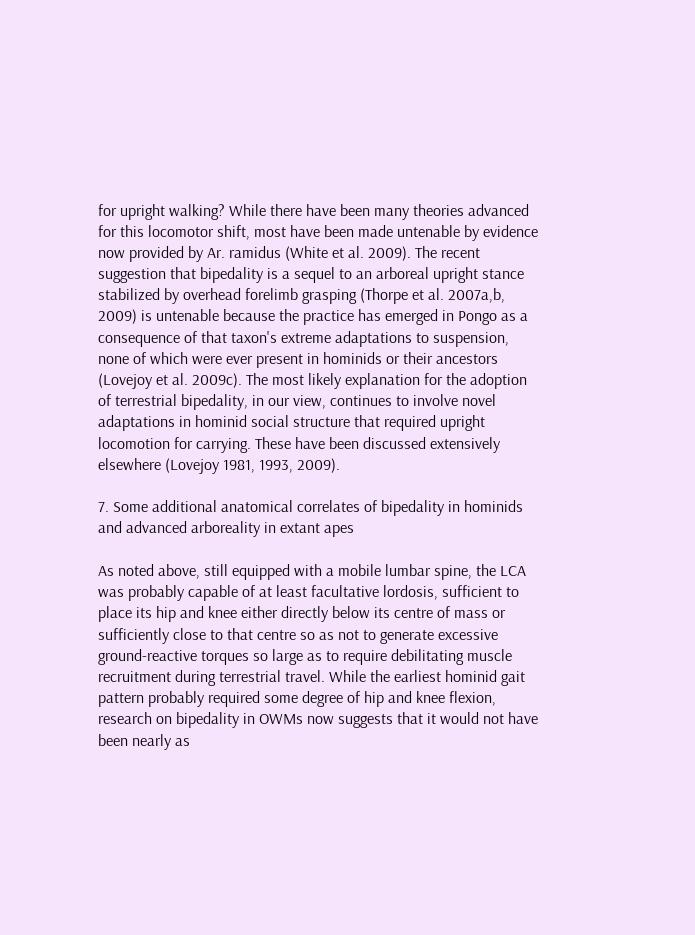for upright walking? While there have been many theories advanced for this locomotor shift, most have been made untenable by evidence now provided by Ar. ramidus (White et al. 2009). The recent suggestion that bipedality is a sequel to an arboreal upright stance stabilized by overhead forelimb grasping (Thorpe et al. 2007a,b, 2009) is untenable because the practice has emerged in Pongo as a consequence of that taxon's extreme adaptations to suspension, none of which were ever present in hominids or their ancestors (Lovejoy et al. 2009c). The most likely explanation for the adoption of terrestrial bipedality, in our view, continues to involve novel adaptations in hominid social structure that required upright locomotion for carrying. These have been discussed extensively elsewhere (Lovejoy 1981, 1993, 2009).

7. Some additional anatomical correlates of bipedality in hominids and advanced arboreality in extant apes

As noted above, still equipped with a mobile lumbar spine, the LCA was probably capable of at least facultative lordosis, sufficient to place its hip and knee either directly below its centre of mass or sufficiently close to that centre so as not to generate excessive ground-reactive torques so large as to require debilitating muscle recruitment during terrestrial travel. While the earliest hominid gait pattern probably required some degree of hip and knee flexion, research on bipedality in OWMs now suggests that it would not have been nearly as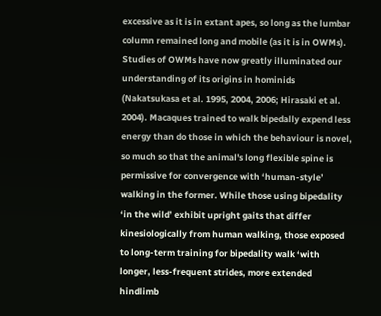excessive as it is in extant apes, so long as the lumbar column remained long and mobile (as it is in OWMs). Studies of OWMs have now greatly illuminated our understanding of its origins in hominids (Nakatsukasa et al. 1995, 2004, 2006; Hirasaki et al. 2004). Macaques trained to walk bipedally expend less energy than do those in which the behaviour is novel, so much so that the animal's long flexible spine is permissive for convergence with ‘human-style’ walking in the former. While those using bipedality ‘in the wild’ exhibit upright gaits that differ kinesiologically from human walking, those exposed to long-term training for bipedality walk ‘with longer, less-frequent strides, more extended hindlimb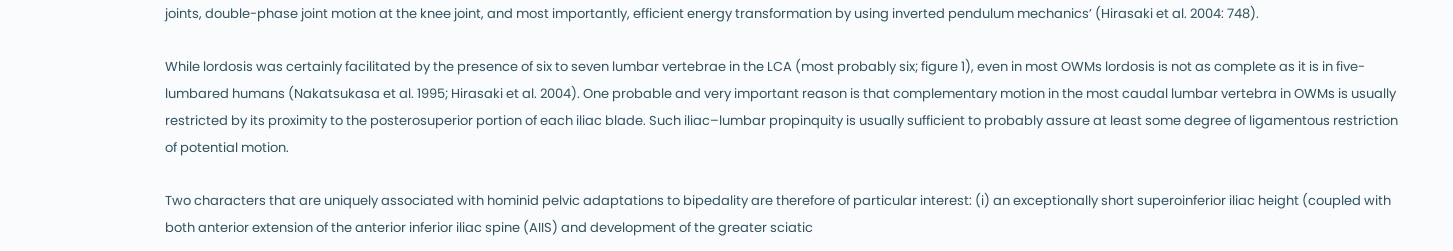joints, double-phase joint motion at the knee joint, and most importantly, efficient energy transformation by using inverted pendulum mechanics’ (Hirasaki et al. 2004: 748).

While lordosis was certainly facilitated by the presence of six to seven lumbar vertebrae in the LCA (most probably six; figure 1), even in most OWMs lordosis is not as complete as it is in five-lumbared humans (Nakatsukasa et al. 1995; Hirasaki et al. 2004). One probable and very important reason is that complementary motion in the most caudal lumbar vertebra in OWMs is usually restricted by its proximity to the posterosuperior portion of each iliac blade. Such iliac–lumbar propinquity is usually sufficient to probably assure at least some degree of ligamentous restriction of potential motion.

Two characters that are uniquely associated with hominid pelvic adaptations to bipedality are therefore of particular interest: (i) an exceptionally short superoinferior iliac height (coupled with both anterior extension of the anterior inferior iliac spine (AIIS) and development of the greater sciatic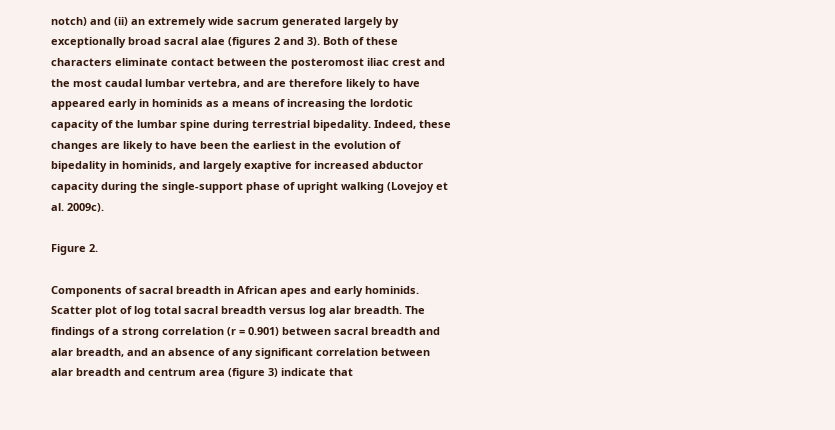notch) and (ii) an extremely wide sacrum generated largely by exceptionally broad sacral alae (figures 2 and 3). Both of these characters eliminate contact between the posteromost iliac crest and the most caudal lumbar vertebra, and are therefore likely to have appeared early in hominids as a means of increasing the lordotic capacity of the lumbar spine during terrestrial bipedality. Indeed, these changes are likely to have been the earliest in the evolution of bipedality in hominids, and largely exaptive for increased abductor capacity during the single-support phase of upright walking (Lovejoy et al. 2009c).

Figure 2.

Components of sacral breadth in African apes and early hominids. Scatter plot of log total sacral breadth versus log alar breadth. The findings of a strong correlation (r = 0.901) between sacral breadth and alar breadth, and an absence of any significant correlation between alar breadth and centrum area (figure 3) indicate that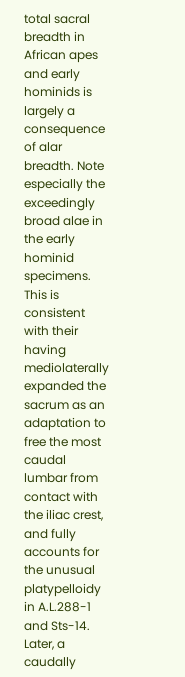total sacral breadth in African apes and early hominids is largely a consequence of alar breadth. Note especially the exceedingly broad alae in the early hominid specimens. This is consistent with their having mediolaterally expanded the sacrum as an adaptation to free the most caudal lumbar from contact with the iliac crest, and fully accounts for the unusual platypelloidy in A.L.288-1 and Sts-14. Later, a caudally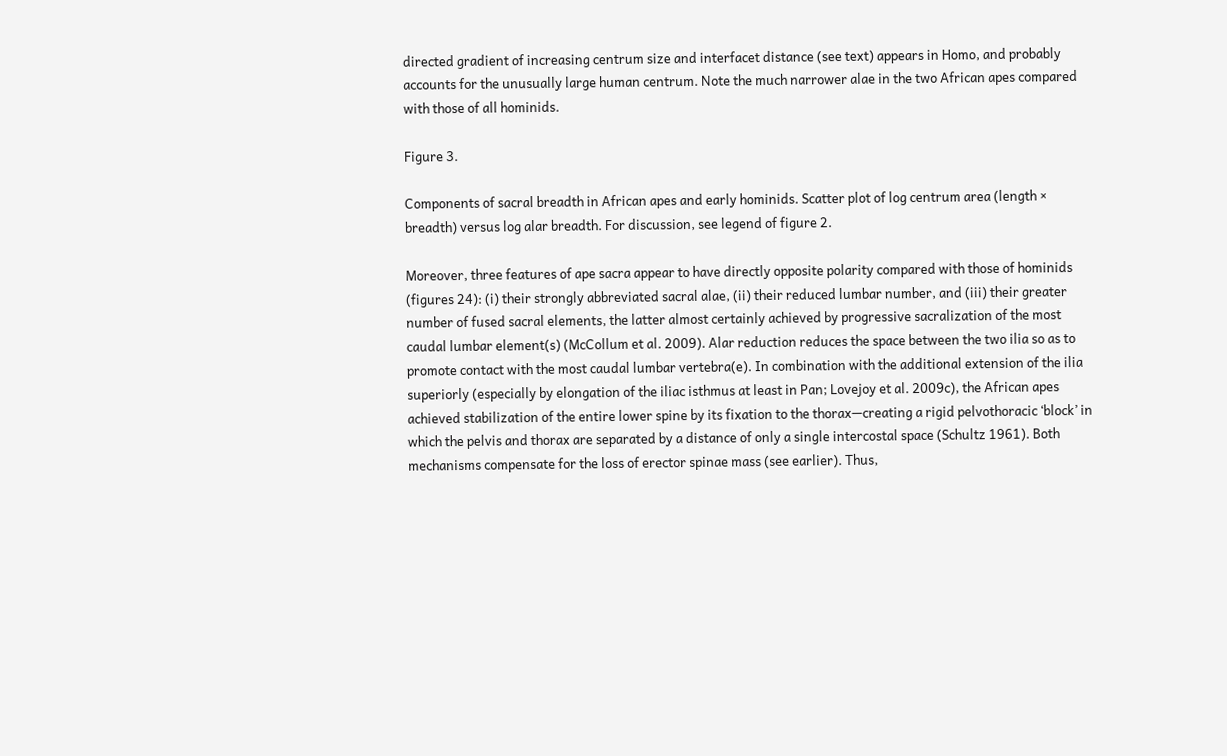directed gradient of increasing centrum size and interfacet distance (see text) appears in Homo, and probably accounts for the unusually large human centrum. Note the much narrower alae in the two African apes compared with those of all hominids.

Figure 3.

Components of sacral breadth in African apes and early hominids. Scatter plot of log centrum area (length × breadth) versus log alar breadth. For discussion, see legend of figure 2.

Moreover, three features of ape sacra appear to have directly opposite polarity compared with those of hominids (figures 24): (i) their strongly abbreviated sacral alae, (ii) their reduced lumbar number, and (iii) their greater number of fused sacral elements, the latter almost certainly achieved by progressive sacralization of the most caudal lumbar element(s) (McCollum et al. 2009). Alar reduction reduces the space between the two ilia so as to promote contact with the most caudal lumbar vertebra(e). In combination with the additional extension of the ilia superiorly (especially by elongation of the iliac isthmus at least in Pan; Lovejoy et al. 2009c), the African apes achieved stabilization of the entire lower spine by its fixation to the thorax—creating a rigid pelvothoracic ‘block’ in which the pelvis and thorax are separated by a distance of only a single intercostal space (Schultz 1961). Both mechanisms compensate for the loss of erector spinae mass (see earlier). Thus,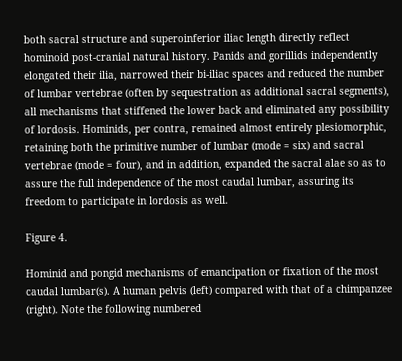both sacral structure and superoinferior iliac length directly reflect hominoid post-cranial natural history. Panids and gorillids independently elongated their ilia, narrowed their bi-iliac spaces and reduced the number of lumbar vertebrae (often by sequestration as additional sacral segments), all mechanisms that stiffened the lower back and eliminated any possibility of lordosis. Hominids, per contra, remained almost entirely plesiomorphic, retaining both the primitive number of lumbar (mode = six) and sacral vertebrae (mode = four), and in addition, expanded the sacral alae so as to assure the full independence of the most caudal lumbar, assuring its freedom to participate in lordosis as well.

Figure 4.

Hominid and pongid mechanisms of emancipation or fixation of the most caudal lumbar(s). A human pelvis (left) compared with that of a chimpanzee (right). Note the following numbered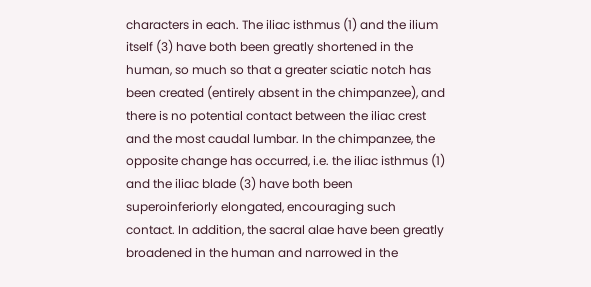characters in each. The iliac isthmus (1) and the ilium itself (3) have both been greatly shortened in the human, so much so that a greater sciatic notch has been created (entirely absent in the chimpanzee), and there is no potential contact between the iliac crest and the most caudal lumbar. In the chimpanzee, the opposite change has occurred, i.e. the iliac isthmus (1) and the iliac blade (3) have both been superoinferiorly elongated, encouraging such contact. In addition, the sacral alae have been greatly broadened in the human and narrowed in the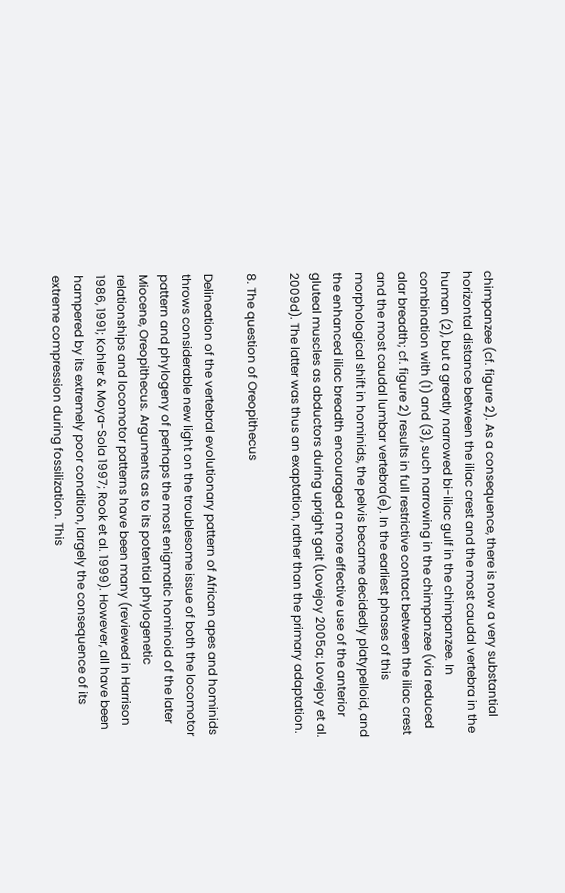chimpanzee (cf. figure 2). As a consequence, there is now a very substantial horizontal distance between the iliac crest and the most caudal vertebra in the human (2), but a greatly narrowed bi-iliac gulf in the chimpanzee. In combination with (1) and (3), such narrowing in the chimpanzee (via reduced alar breadth; cf. figure 2) results in full restrictive contact between the iliac crest and the most caudal lumbar vertebra(e). In the earliest phases of this morphological shift in hominids, the pelvis became decidedly platypelloid, and the enhanced iliac breadth encouraged a more effective use of the anterior gluteal muscles as abductors during upright gait (Lovejoy 2005a; Lovejoy et al. 2009d). The latter was thus an exaptation, rather than the primary adaptation.

8. The question of Oreopithecus

Delineation of the vertebral evolutionary pattern of African apes and hominids throws considerable new light on the troublesome issue of both the locomotor pattern and phylogeny of perhaps the most enigmatic hominoid of the later Miocene, Oreopithecus. Arguments as to its potential phylogenetic relationships and locomotor patterns have been many (reviewed in Harrison 1986, 1991; Kohler & Moya-Sola 1997; Rook et al. 1999). However, all have been hampered by its extremely poor condition, largely the consequence of its extreme compression during fossilization. This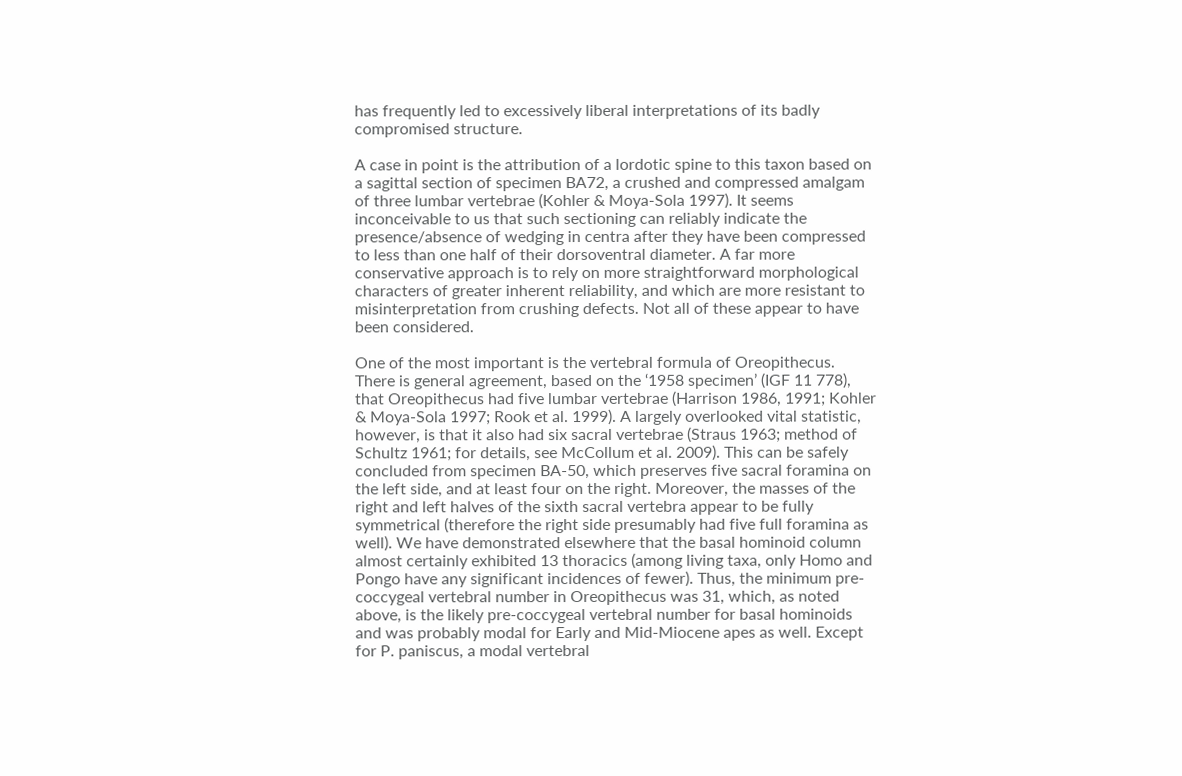has frequently led to excessively liberal interpretations of its badly compromised structure.

A case in point is the attribution of a lordotic spine to this taxon based on a sagittal section of specimen BA72, a crushed and compressed amalgam of three lumbar vertebrae (Kohler & Moya-Sola 1997). It seems inconceivable to us that such sectioning can reliably indicate the presence/absence of wedging in centra after they have been compressed to less than one half of their dorsoventral diameter. A far more conservative approach is to rely on more straightforward morphological characters of greater inherent reliability, and which are more resistant to misinterpretation from crushing defects. Not all of these appear to have been considered.

One of the most important is the vertebral formula of Oreopithecus. There is general agreement, based on the ‘1958 specimen’ (IGF 11 778), that Oreopithecus had five lumbar vertebrae (Harrison 1986, 1991; Kohler & Moya-Sola 1997; Rook et al. 1999). A largely overlooked vital statistic, however, is that it also had six sacral vertebrae (Straus 1963; method of Schultz 1961; for details, see McCollum et al. 2009). This can be safely concluded from specimen BA-50, which preserves five sacral foramina on the left side, and at least four on the right. Moreover, the masses of the right and left halves of the sixth sacral vertebra appear to be fully symmetrical (therefore the right side presumably had five full foramina as well). We have demonstrated elsewhere that the basal hominoid column almost certainly exhibited 13 thoracics (among living taxa, only Homo and Pongo have any significant incidences of fewer). Thus, the minimum pre-coccygeal vertebral number in Oreopithecus was 31, which, as noted above, is the likely pre-coccygeal vertebral number for basal hominoids and was probably modal for Early and Mid-Miocene apes as well. Except for P. paniscus, a modal vertebral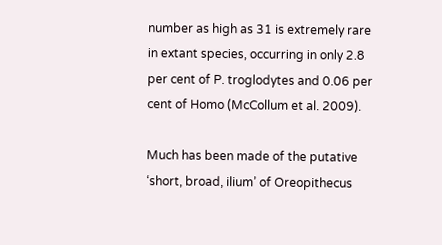number as high as 31 is extremely rare in extant species, occurring in only 2.8 per cent of P. troglodytes and 0.06 per cent of Homo (McCollum et al. 2009).

Much has been made of the putative ‘short, broad, ilium’ of Oreopithecus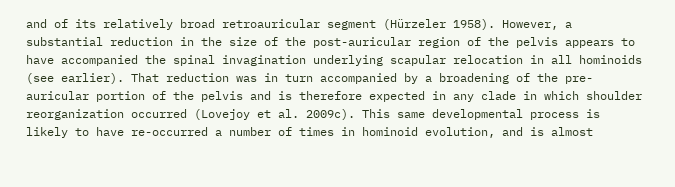and of its relatively broad retroauricular segment (Hürzeler 1958). However, a substantial reduction in the size of the post-auricular region of the pelvis appears to have accompanied the spinal invagination underlying scapular relocation in all hominoids (see earlier). That reduction was in turn accompanied by a broadening of the pre-auricular portion of the pelvis and is therefore expected in any clade in which shoulder reorganization occurred (Lovejoy et al. 2009c). This same developmental process is likely to have re-occurred a number of times in hominoid evolution, and is almost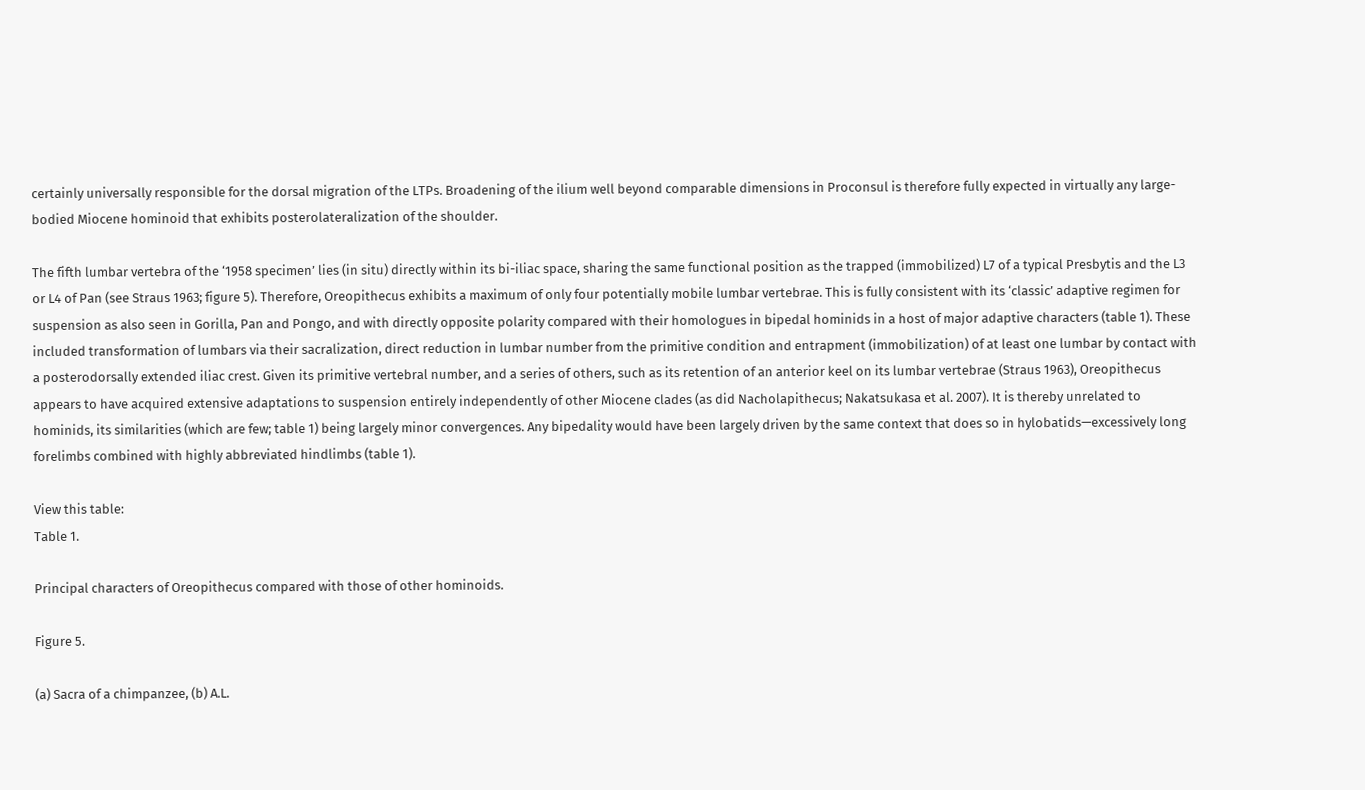certainly universally responsible for the dorsal migration of the LTPs. Broadening of the ilium well beyond comparable dimensions in Proconsul is therefore fully expected in virtually any large-bodied Miocene hominoid that exhibits posterolateralization of the shoulder.

The fifth lumbar vertebra of the ‘1958 specimen’ lies (in situ) directly within its bi-iliac space, sharing the same functional position as the trapped (immobilized) L7 of a typical Presbytis and the L3 or L4 of Pan (see Straus 1963; figure 5). Therefore, Oreopithecus exhibits a maximum of only four potentially mobile lumbar vertebrae. This is fully consistent with its ‘classic’ adaptive regimen for suspension as also seen in Gorilla, Pan and Pongo, and with directly opposite polarity compared with their homologues in bipedal hominids in a host of major adaptive characters (table 1). These included transformation of lumbars via their sacralization, direct reduction in lumbar number from the primitive condition and entrapment (immobilization) of at least one lumbar by contact with a posterodorsally extended iliac crest. Given its primitive vertebral number, and a series of others, such as its retention of an anterior keel on its lumbar vertebrae (Straus 1963), Oreopithecus appears to have acquired extensive adaptations to suspension entirely independently of other Miocene clades (as did Nacholapithecus; Nakatsukasa et al. 2007). It is thereby unrelated to hominids, its similarities (which are few; table 1) being largely minor convergences. Any bipedality would have been largely driven by the same context that does so in hylobatids—excessively long forelimbs combined with highly abbreviated hindlimbs (table 1).

View this table:
Table 1.

Principal characters of Oreopithecus compared with those of other hominoids.

Figure 5.

(a) Sacra of a chimpanzee, (b) A.L.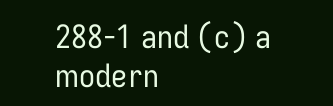288-1 and (c) a modern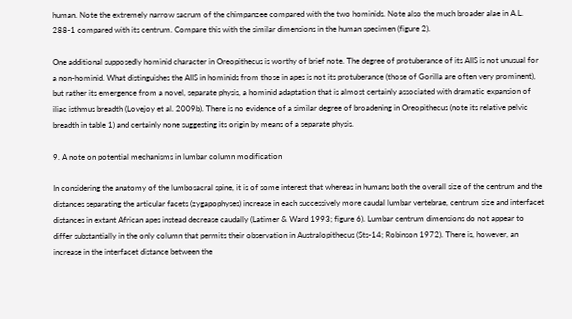human. Note the extremely narrow sacrum of the chimpanzee compared with the two hominids. Note also the much broader alae in A.L. 288-1 compared with its centrum. Compare this with the similar dimensions in the human specimen (figure 2).

One additional supposedly hominid character in Oreopithecus is worthy of brief note. The degree of protuberance of its AIIS is not unusual for a non-hominid. What distinguishes the AIIS in hominids from those in apes is not its protuberance (those of Gorilla are often very prominent), but rather its emergence from a novel, separate physis, a hominid adaptation that is almost certainly associated with dramatic expansion of iliac isthmus breadth (Lovejoy et al. 2009b). There is no evidence of a similar degree of broadening in Oreopithecus (note its relative pelvic breadth in table 1) and certainly none suggesting its origin by means of a separate physis.

9. A note on potential mechanisms in lumbar column modification

In considering the anatomy of the lumbosacral spine, it is of some interest that whereas in humans both the overall size of the centrum and the distances separating the articular facets (zygapophyses) increase in each successively more caudal lumbar vertebrae, centrum size and interfacet distances in extant African apes instead decrease caudally (Latimer & Ward 1993; figure 6). Lumbar centrum dimensions do not appear to differ substantially in the only column that permits their observation in Australopithecus (Sts-14; Robinson 1972). There is, however, an increase in the interfacet distance between the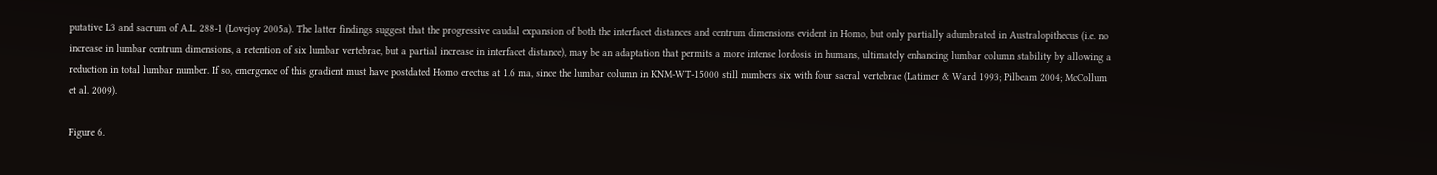putative L3 and sacrum of A.L. 288-1 (Lovejoy 2005a). The latter findings suggest that the progressive caudal expansion of both the interfacet distances and centrum dimensions evident in Homo, but only partially adumbrated in Australopithecus (i.e. no increase in lumbar centrum dimensions, a retention of six lumbar vertebrae, but a partial increase in interfacet distance), may be an adaptation that permits a more intense lordosis in humans, ultimately enhancing lumbar column stability by allowing a reduction in total lumbar number. If so, emergence of this gradient must have postdated Homo erectus at 1.6 ma, since the lumbar column in KNM-WT-15000 still numbers six with four sacral vertebrae (Latimer & Ward 1993; Pilbeam 2004; McCollum et al. 2009).

Figure 6.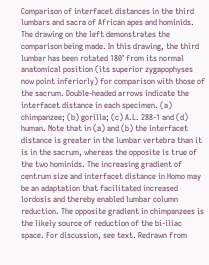Comparison of interfacet distances in the third lumbars and sacra of African apes and hominids. The drawing on the left demonstrates the comparison being made. In this drawing, the third lumbar has been rotated 180° from its normal anatomical position (its superior zygapophyses now point inferiorly) for comparison with those of the sacrum. Double-headed arrows indicate the interfacet distance in each specimen. (a) chimpanzee; (b) gorilla; (c) A.L. 288-1 and (d) human. Note that in (a) and (b) the interfacet distance is greater in the lumbar vertebra than it is in the sacrum, whereas the opposite is true of the two hominids. The increasing gradient of centrum size and interfacet distance in Homo may be an adaptation that facilitated increased lordosis and thereby enabled lumbar column reduction. The opposite gradient in chimpanzees is the likely source of reduction of the bi-iliac space. For discussion, see text. Redrawn from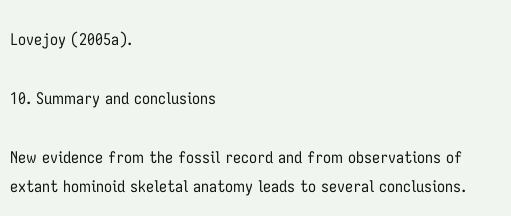Lovejoy (2005a).

10. Summary and conclusions

New evidence from the fossil record and from observations of extant hominoid skeletal anatomy leads to several conclusions.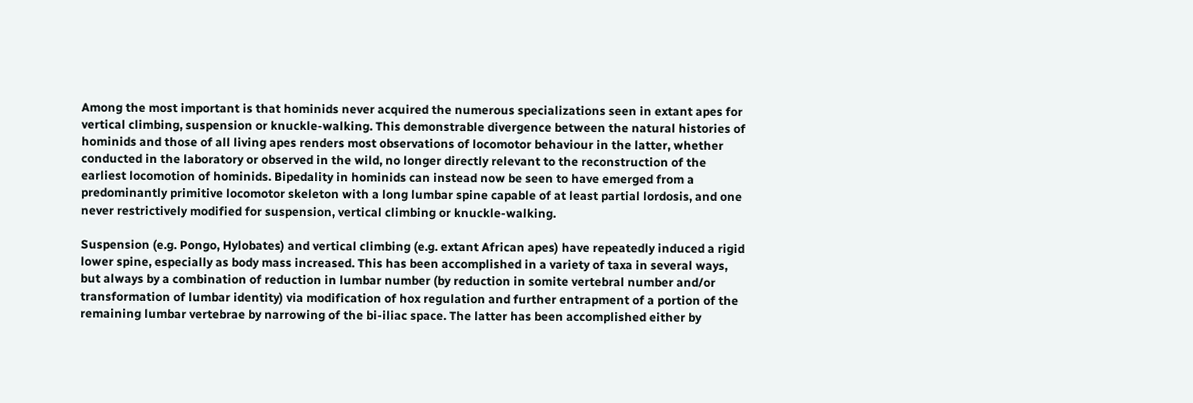Among the most important is that hominids never acquired the numerous specializations seen in extant apes for vertical climbing, suspension or knuckle-walking. This demonstrable divergence between the natural histories of hominids and those of all living apes renders most observations of locomotor behaviour in the latter, whether conducted in the laboratory or observed in the wild, no longer directly relevant to the reconstruction of the earliest locomotion of hominids. Bipedality in hominids can instead now be seen to have emerged from a predominantly primitive locomotor skeleton with a long lumbar spine capable of at least partial lordosis, and one never restrictively modified for suspension, vertical climbing or knuckle-walking.

Suspension (e.g. Pongo, Hylobates) and vertical climbing (e.g. extant African apes) have repeatedly induced a rigid lower spine, especially as body mass increased. This has been accomplished in a variety of taxa in several ways, but always by a combination of reduction in lumbar number (by reduction in somite vertebral number and/or transformation of lumbar identity) via modification of hox regulation and further entrapment of a portion of the remaining lumbar vertebrae by narrowing of the bi-iliac space. The latter has been accomplished either by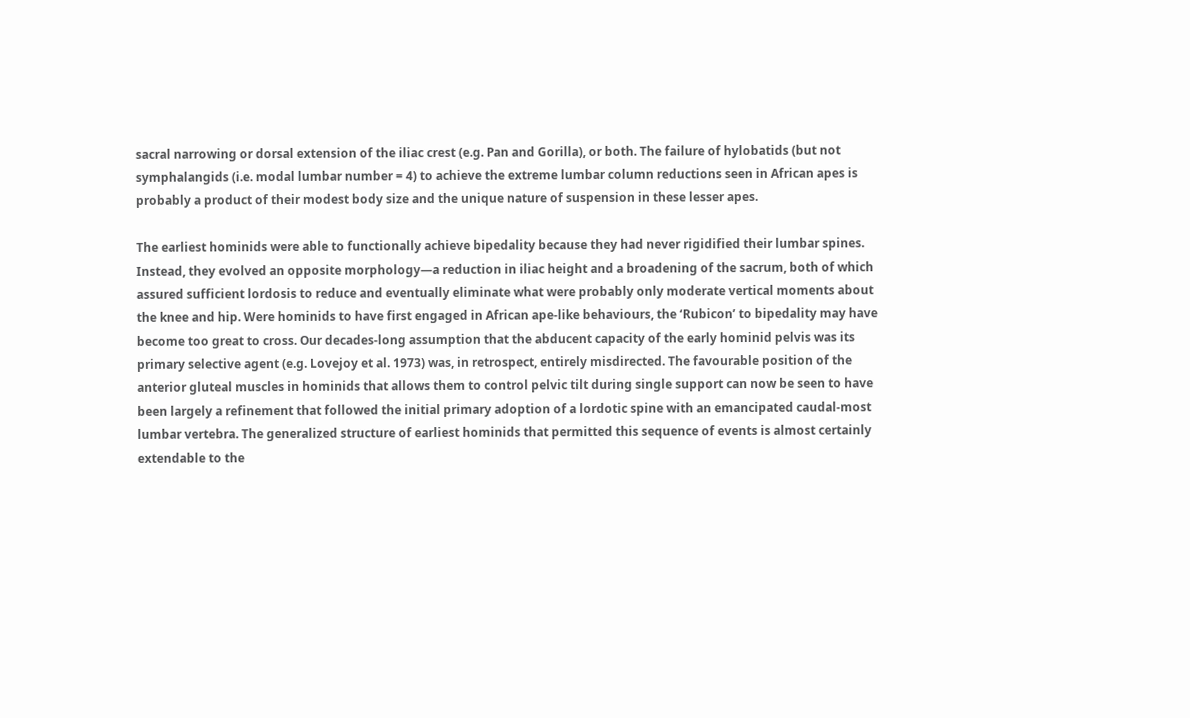sacral narrowing or dorsal extension of the iliac crest (e.g. Pan and Gorilla), or both. The failure of hylobatids (but not symphalangids (i.e. modal lumbar number = 4) to achieve the extreme lumbar column reductions seen in African apes is probably a product of their modest body size and the unique nature of suspension in these lesser apes.

The earliest hominids were able to functionally achieve bipedality because they had never rigidified their lumbar spines. Instead, they evolved an opposite morphology—a reduction in iliac height and a broadening of the sacrum, both of which assured sufficient lordosis to reduce and eventually eliminate what were probably only moderate vertical moments about the knee and hip. Were hominids to have first engaged in African ape-like behaviours, the ‘Rubicon’ to bipedality may have become too great to cross. Our decades-long assumption that the abducent capacity of the early hominid pelvis was its primary selective agent (e.g. Lovejoy et al. 1973) was, in retrospect, entirely misdirected. The favourable position of the anterior gluteal muscles in hominids that allows them to control pelvic tilt during single support can now be seen to have been largely a refinement that followed the initial primary adoption of a lordotic spine with an emancipated caudal-most lumbar vertebra. The generalized structure of earliest hominids that permitted this sequence of events is almost certainly extendable to the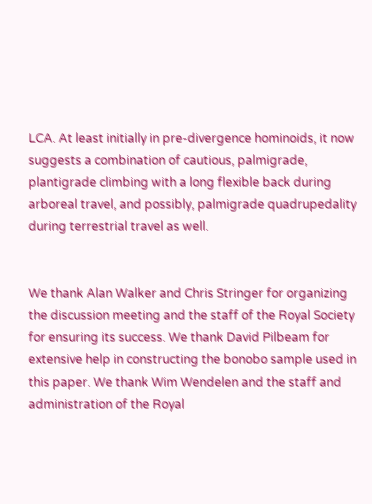LCA. At least initially in pre-divergence hominoids, it now suggests a combination of cautious, palmigrade, plantigrade climbing with a long flexible back during arboreal travel, and possibly, palmigrade quadrupedality during terrestrial travel as well.


We thank Alan Walker and Chris Stringer for organizing the discussion meeting and the staff of the Royal Society for ensuring its success. We thank David Pilbeam for extensive help in constructing the bonobo sample used in this paper. We thank Wim Wendelen and the staff and administration of the Royal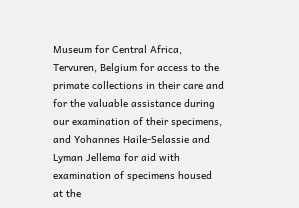Museum for Central Africa, Tervuren, Belgium for access to the primate collections in their care and for the valuable assistance during our examination of their specimens, and Yohannes Haile-Selassie and Lyman Jellema for aid with examination of specimens housed at the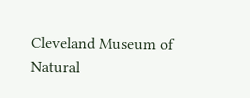Cleveland Museum of Natural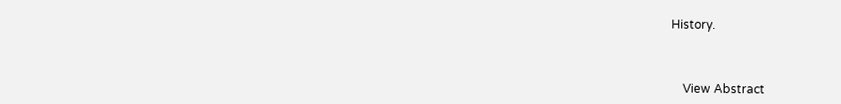History.



    View Abstract